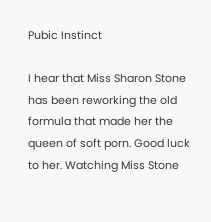Pubic Instinct

I hear that Miss Sharon Stone has been reworking the old formula that made her the queen of soft porn. Good luck to her. Watching Miss Stone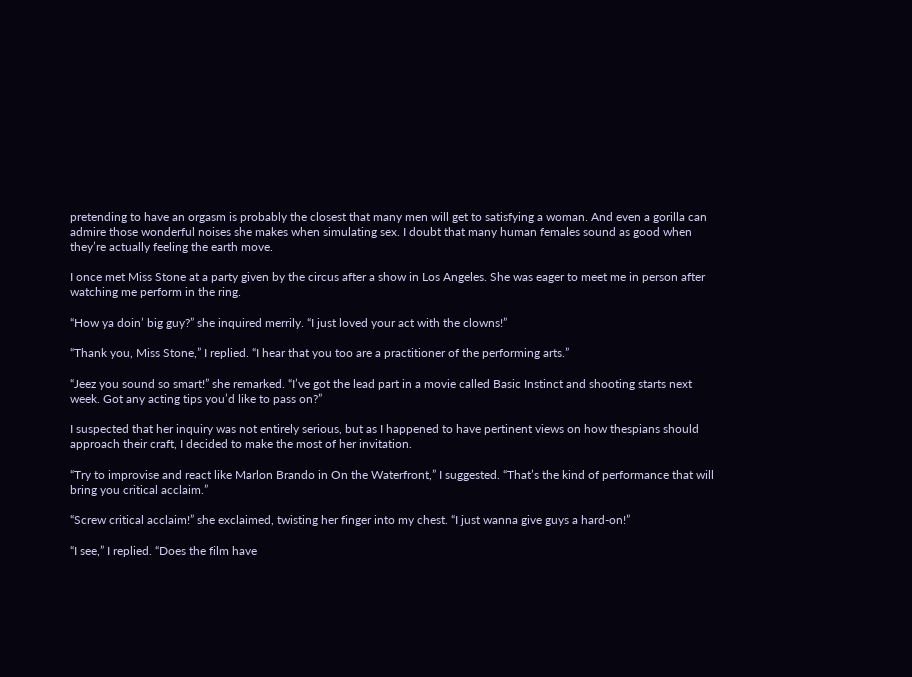pretending to have an orgasm is probably the closest that many men will get to satisfying a woman. And even a gorilla can admire those wonderful noises she makes when simulating sex. I doubt that many human females sound as good when they’re actually feeling the earth move.

I once met Miss Stone at a party given by the circus after a show in Los Angeles. She was eager to meet me in person after watching me perform in the ring.

“How ya doin’ big guy?” she inquired merrily. “I just loved your act with the clowns!”

“Thank you, Miss Stone,” I replied. “I hear that you too are a practitioner of the performing arts.”

“Jeez you sound so smart!” she remarked. “I’ve got the lead part in a movie called Basic Instinct and shooting starts next week. Got any acting tips you’d like to pass on?”

I suspected that her inquiry was not entirely serious, but as I happened to have pertinent views on how thespians should approach their craft, I decided to make the most of her invitation.

“Try to improvise and react like Marlon Brando in On the Waterfront,” I suggested. “That’s the kind of performance that will bring you critical acclaim.”

“Screw critical acclaim!” she exclaimed, twisting her finger into my chest. “I just wanna give guys a hard-on!”

“I see,” I replied. “Does the film have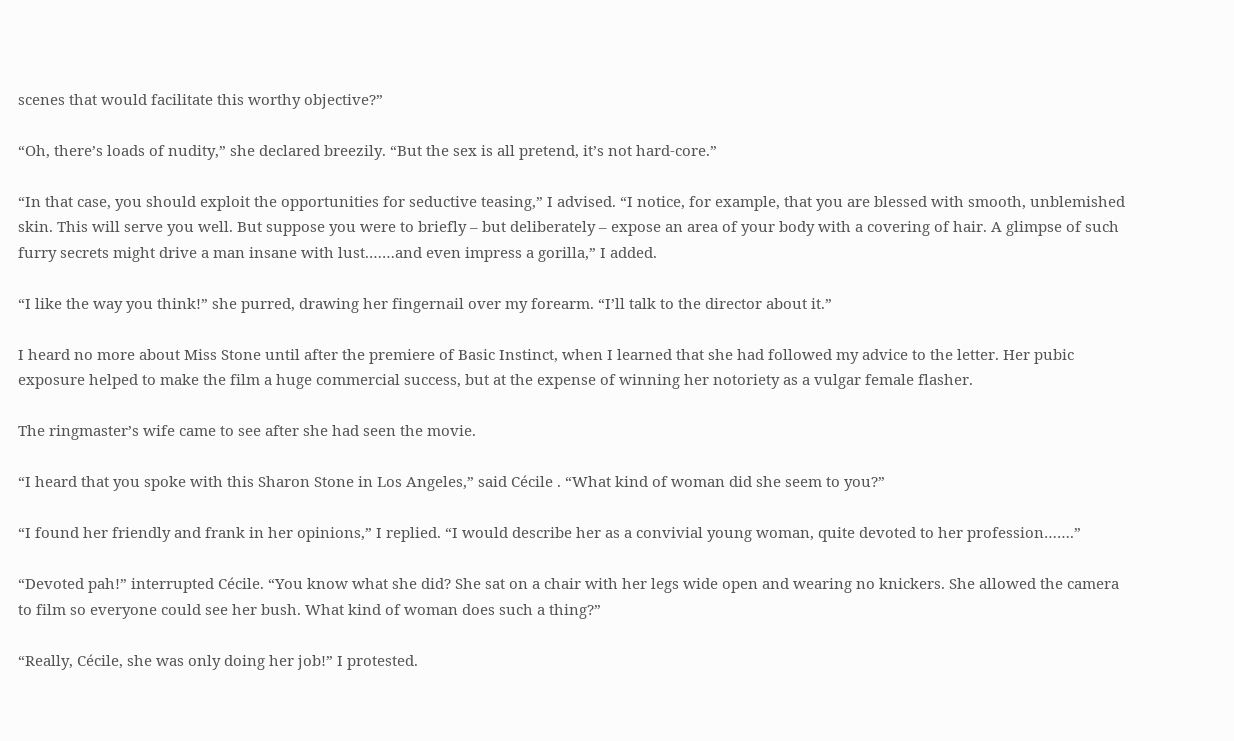scenes that would facilitate this worthy objective?”

“Oh, there’s loads of nudity,” she declared breezily. “But the sex is all pretend, it’s not hard-core.”

“In that case, you should exploit the opportunities for seductive teasing,” I advised. “I notice, for example, that you are blessed with smooth, unblemished skin. This will serve you well. But suppose you were to briefly – but deliberately – expose an area of your body with a covering of hair. A glimpse of such furry secrets might drive a man insane with lust.……and even impress a gorilla,” I added.

“I like the way you think!” she purred, drawing her fingernail over my forearm. “I’ll talk to the director about it.”

I heard no more about Miss Stone until after the premiere of Basic Instinct, when I learned that she had followed my advice to the letter. Her pubic exposure helped to make the film a huge commercial success, but at the expense of winning her notoriety as a vulgar female flasher.

The ringmaster’s wife came to see after she had seen the movie.

“I heard that you spoke with this Sharon Stone in Los Angeles,” said Cécile . “What kind of woman did she seem to you?”

“I found her friendly and frank in her opinions,” I replied. “I would describe her as a convivial young woman, quite devoted to her profession…….”

“Devoted pah!” interrupted Cécile. “You know what she did? She sat on a chair with her legs wide open and wearing no knickers. She allowed the camera to film so everyone could see her bush. What kind of woman does such a thing?”

“Really, Cécile, she was only doing her job!” I protested.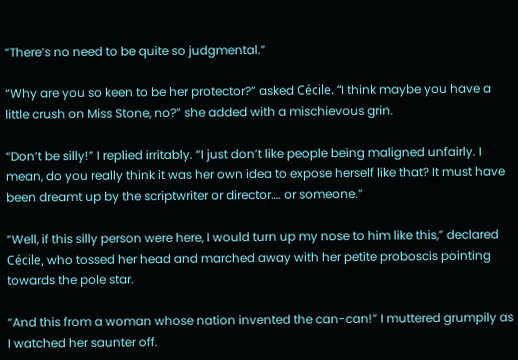“There’s no need to be quite so judgmental.”

“Why are you so keen to be her protector?” asked Cécile. “I think maybe you have a little crush on Miss Stone, no?” she added with a mischievous grin.

“Don’t be silly!” I replied irritably. “I just don’t like people being maligned unfairly. I mean, do you really think it was her own idea to expose herself like that? It must have been dreamt up by the scriptwriter or director…. or someone.”

“Well, if this silly person were here, I would turn up my nose to him like this,” declared Cécile, who tossed her head and marched away with her petite proboscis pointing towards the pole star.

“And this from a woman whose nation invented the can-can!” I muttered grumpily as I watched her saunter off.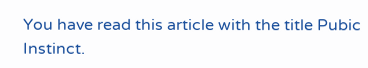You have read this article with the title Pubic Instinct.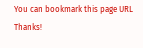You can bookmark this page URL Thanks!